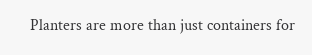Planters are more than just containers for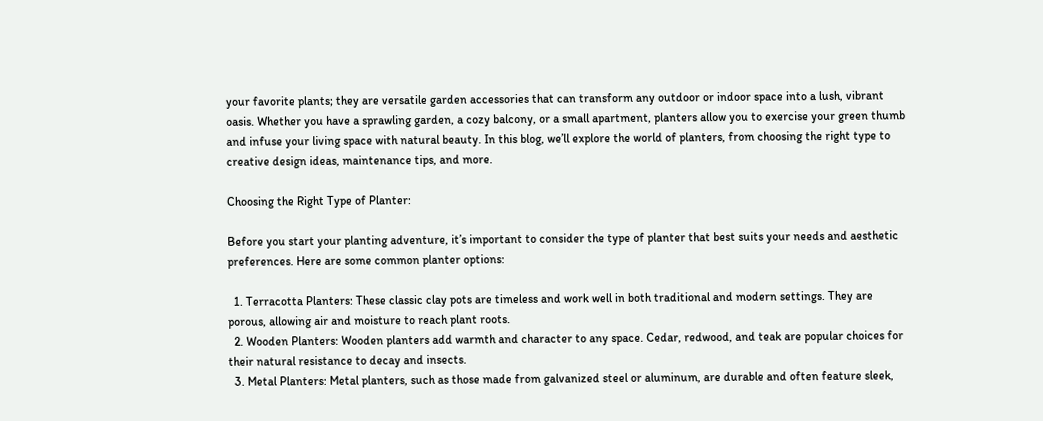your favorite plants; they are versatile garden accessories that can transform any outdoor or indoor space into a lush, vibrant oasis. Whether you have a sprawling garden, a cozy balcony, or a small apartment, planters allow you to exercise your green thumb and infuse your living space with natural beauty. In this blog, we’ll explore the world of planters, from choosing the right type to creative design ideas, maintenance tips, and more.

Choosing the Right Type of Planter:

Before you start your planting adventure, it’s important to consider the type of planter that best suits your needs and aesthetic preferences. Here are some common planter options:

  1. Terracotta Planters: These classic clay pots are timeless and work well in both traditional and modern settings. They are porous, allowing air and moisture to reach plant roots.
  2. Wooden Planters: Wooden planters add warmth and character to any space. Cedar, redwood, and teak are popular choices for their natural resistance to decay and insects.
  3. Metal Planters: Metal planters, such as those made from galvanized steel or aluminum, are durable and often feature sleek,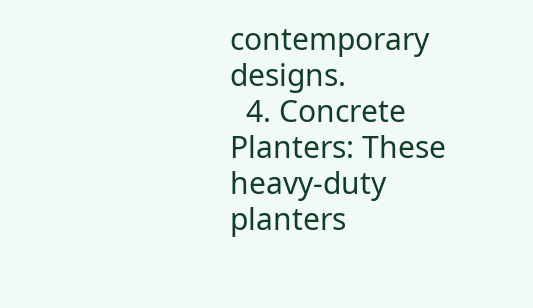contemporary designs.
  4. Concrete Planters: These heavy-duty planters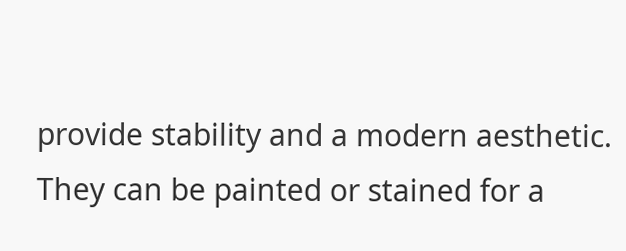provide stability and a modern aesthetic. They can be painted or stained for a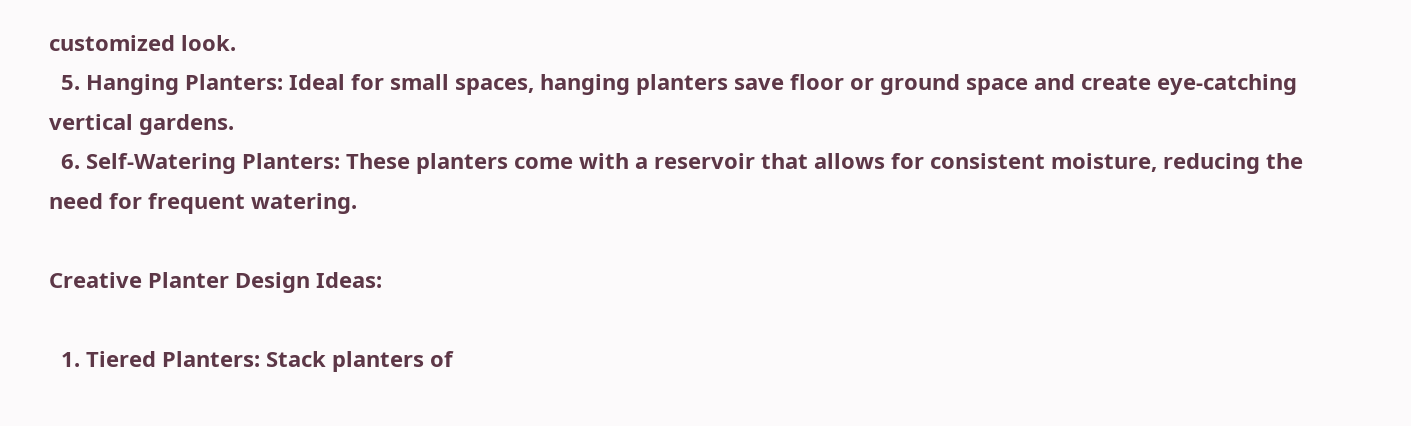customized look.
  5. Hanging Planters: Ideal for small spaces, hanging planters save floor or ground space and create eye-catching vertical gardens.
  6. Self-Watering Planters: These planters come with a reservoir that allows for consistent moisture, reducing the need for frequent watering.

Creative Planter Design Ideas:

  1. Tiered Planters: Stack planters of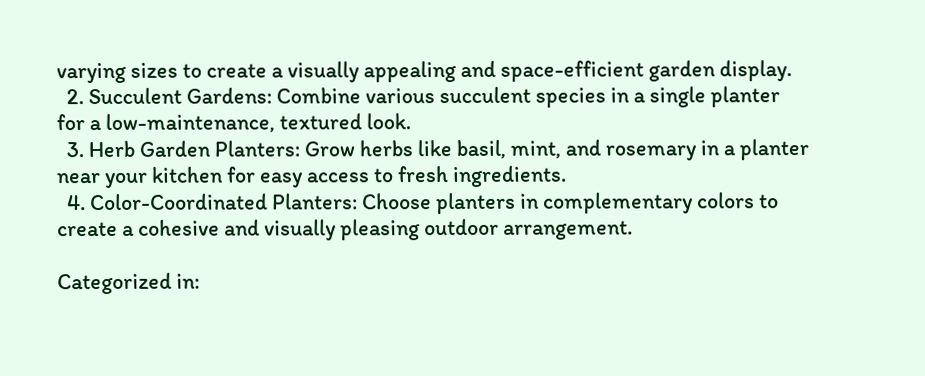varying sizes to create a visually appealing and space-efficient garden display.
  2. Succulent Gardens: Combine various succulent species in a single planter for a low-maintenance, textured look.
  3. Herb Garden Planters: Grow herbs like basil, mint, and rosemary in a planter near your kitchen for easy access to fresh ingredients.
  4. Color-Coordinated Planters: Choose planters in complementary colors to create a cohesive and visually pleasing outdoor arrangement.

Categorized in: